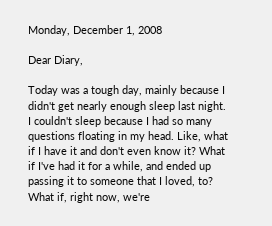Monday, December 1, 2008

Dear Diary,

Today was a tough day, mainly because I didn't get nearly enough sleep last night. I couldn't sleep because I had so many questions floating in my head. Like, what if I have it and don't even know it? What if I've had it for a while, and ended up passing it to someone that I loved, to? What if, right now, we're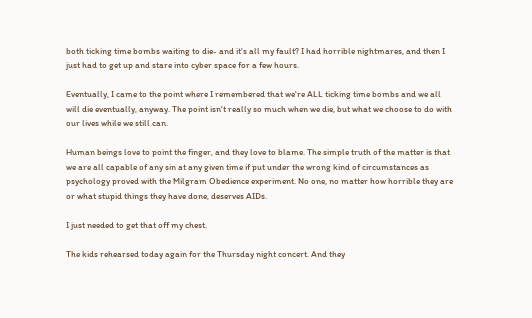both ticking time bombs waiting to die- and it's all my fault? I had horrible nightmares, and then I just had to get up and stare into cyber space for a few hours.

Eventually, I came to the point where I remembered that we're ALL ticking time bombs and we all will die eventually, anyway. The point isn't really so much when we die, but what we choose to do with our lives while we still can.

Human beings love to point the finger, and they love to blame. The simple truth of the matter is that we are all capable of any sin at any given time if put under the wrong kind of circumstances as psychology proved with the Milgram Obedience experiment. No one, no matter how horrible they are or what stupid things they have done, deserves AIDs.

I just needed to get that off my chest.

The kids rehearsed today again for the Thursday night concert. And they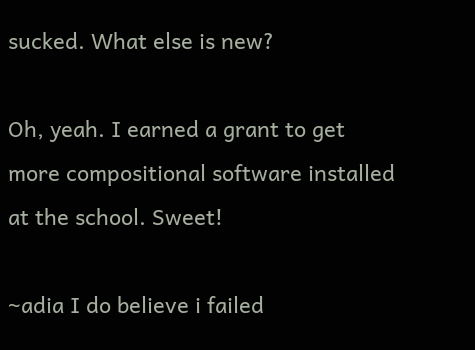sucked. What else is new?

Oh, yeah. I earned a grant to get more compositional software installed at the school. Sweet!

~adia I do believe i failed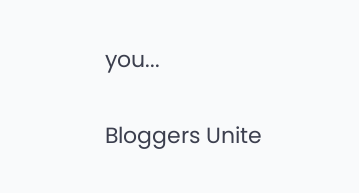you...

Bloggers Unite